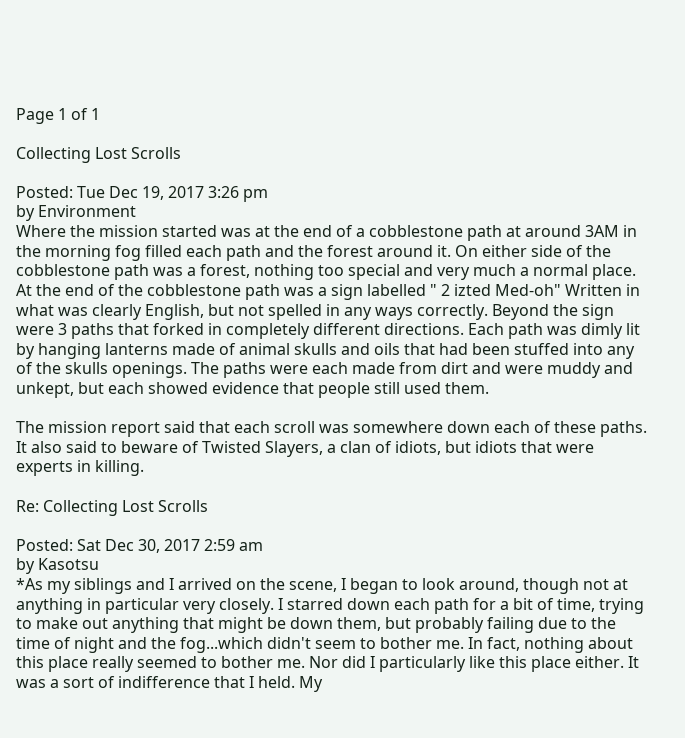Page 1 of 1

Collecting Lost Scrolls

Posted: Tue Dec 19, 2017 3:26 pm
by Environment
Where the mission started was at the end of a cobblestone path at around 3AM in the morning fog filled each path and the forest around it. On either side of the cobblestone path was a forest, nothing too special and very much a normal place. At the end of the cobblestone path was a sign labelled " 2 izted Med-oh" Written in what was clearly English, but not spelled in any ways correctly. Beyond the sign were 3 paths that forked in completely different directions. Each path was dimly lit by hanging lanterns made of animal skulls and oils that had been stuffed into any of the skulls openings. The paths were each made from dirt and were muddy and unkept, but each showed evidence that people still used them.

The mission report said that each scroll was somewhere down each of these paths. It also said to beware of Twisted Slayers, a clan of idiots, but idiots that were experts in killing.

Re: Collecting Lost Scrolls

Posted: Sat Dec 30, 2017 2:59 am
by Kasotsu
*As my siblings and I arrived on the scene, I began to look around, though not at anything in particular very closely. I starred down each path for a bit of time, trying to make out anything that might be down them, but probably failing due to the time of night and the fog...which didn't seem to bother me. In fact, nothing about this place really seemed to bother me. Nor did I particularly like this place either. It was a sort of indifference that I held. My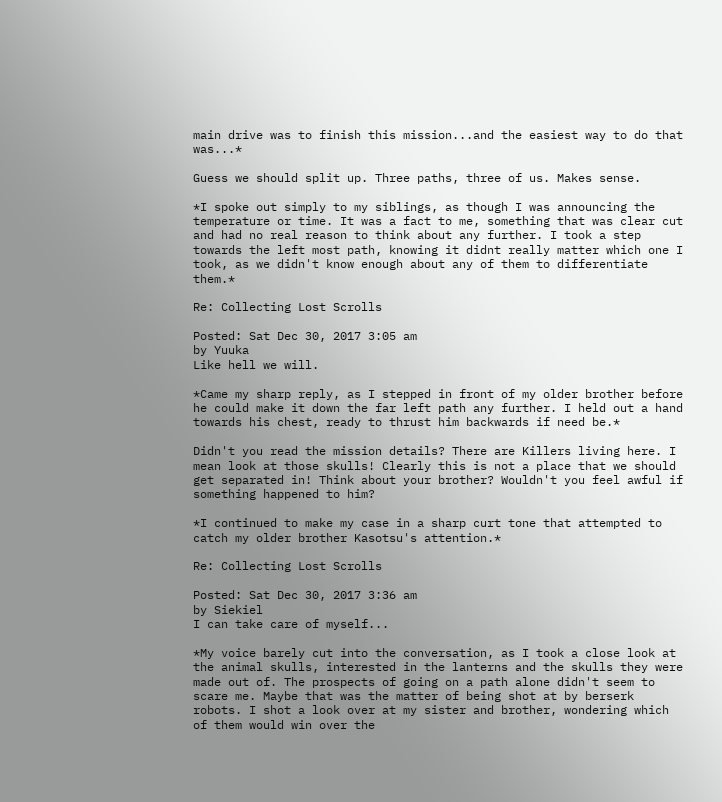main drive was to finish this mission...and the easiest way to do that was...*

Guess we should split up. Three paths, three of us. Makes sense.

*I spoke out simply to my siblings, as though I was announcing the temperature or time. It was a fact to me, something that was clear cut and had no real reason to think about any further. I took a step towards the left most path, knowing it didnt really matter which one I took, as we didn't know enough about any of them to differentiate them.*

Re: Collecting Lost Scrolls

Posted: Sat Dec 30, 2017 3:05 am
by Yuuka
Like hell we will.

*Came my sharp reply, as I stepped in front of my older brother before he could make it down the far left path any further. I held out a hand towards his chest, ready to thrust him backwards if need be.*

Didn't you read the mission details? There are Killers living here. I mean look at those skulls! Clearly this is not a place that we should get separated in! Think about your brother? Wouldn't you feel awful if something happened to him?

*I continued to make my case in a sharp curt tone that attempted to catch my older brother Kasotsu's attention.*

Re: Collecting Lost Scrolls

Posted: Sat Dec 30, 2017 3:36 am
by Siekiel
I can take care of myself...

*My voice barely cut into the conversation, as I took a close look at the animal skulls, interested in the lanterns and the skulls they were made out of. The prospects of going on a path alone didn't seem to scare me. Maybe that was the matter of being shot at by berserk robots. I shot a look over at my sister and brother, wondering which of them would win over the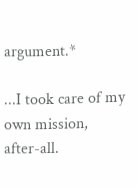argument.*

...I took care of my own mission, after-all.